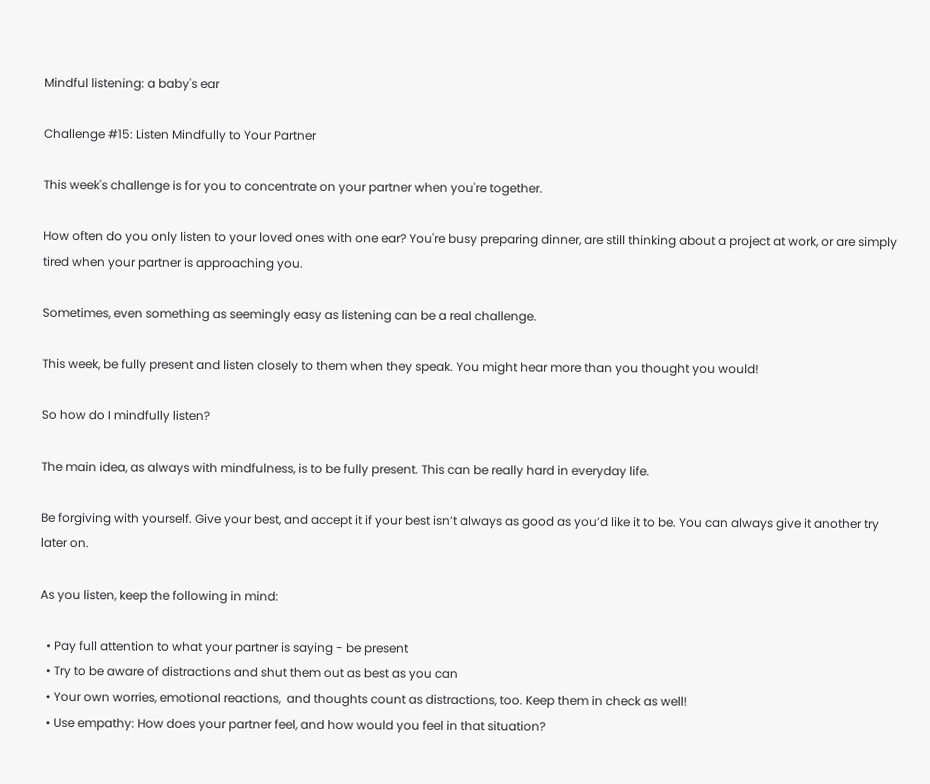Mindful listening: a baby's ear

Challenge #15: Listen Mindfully to Your Partner

This week's challenge is for you to concentrate on your partner when you're together.

How often do you only listen to your loved ones with one ear? You're busy preparing dinner, are still thinking about a project at work, or are simply tired when your partner is approaching you.

Sometimes, even something as seemingly easy as listening can be a real challenge.

This week, be fully present and listen closely to them when they speak. You might hear more than you thought you would!

So how do I mindfully listen?

The main idea, as always with mindfulness, is to be fully present. This can be really hard in everyday life.

Be forgiving with yourself. Give your best, and accept it if your best isn’t always as good as you’d like it to be. You can always give it another try later on.

As you listen, keep the following in mind:

  • Pay full attention to what your partner is saying - be present
  • Try to be aware of distractions and shut them out as best as you can
  • Your own worries, emotional reactions,  and thoughts count as distractions, too. Keep them in check as well!
  • Use empathy: How does your partner feel, and how would you feel in that situation?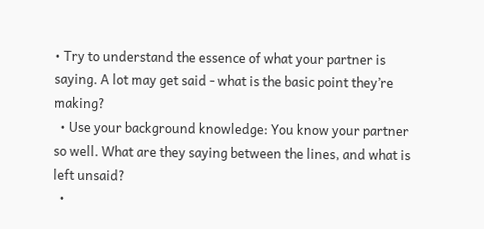• Try to understand the essence of what your partner is saying. A lot may get said - what is the basic point they’re making?
  • Use your background knowledge: You know your partner so well. What are they saying between the lines, and what is left unsaid?
  •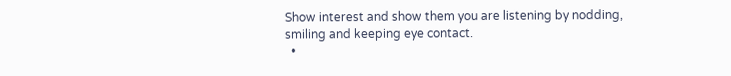Show interest and show them you are listening by nodding, smiling and keeping eye contact.
  •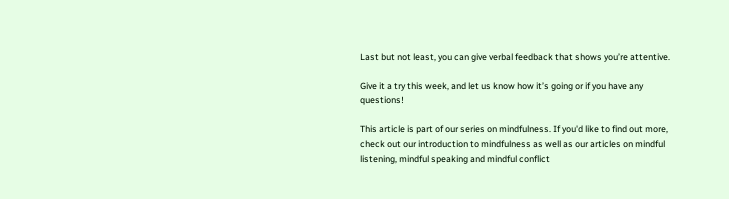Last but not least, you can give verbal feedback that shows you’re attentive.

Give it a try this week, and let us know how it’s going or if you have any questions!

This article is part of our series on mindfulness. If you'd like to find out more, check out our introduction to mindfulness as well as our articles on mindful listening, mindful speaking and mindful conflict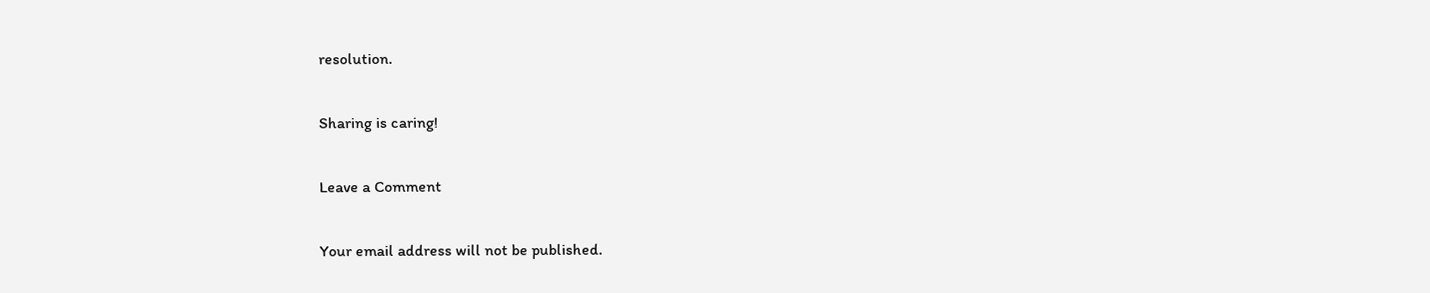resolution.

Sharing is caring!

Leave a Comment

Your email address will not be published.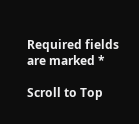Required fields are marked *

Scroll to Top